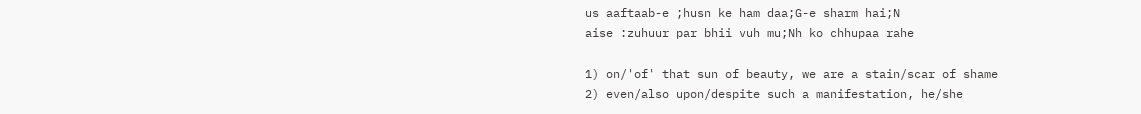us aaftaab-e ;husn ke ham daa;G-e sharm hai;N
aise :zuhuur par bhii vuh mu;Nh ko chhupaa rahe

1) on/'of' that sun of beauty, we are a stain/scar of shame
2) even/also upon/despite such a manifestation, he/she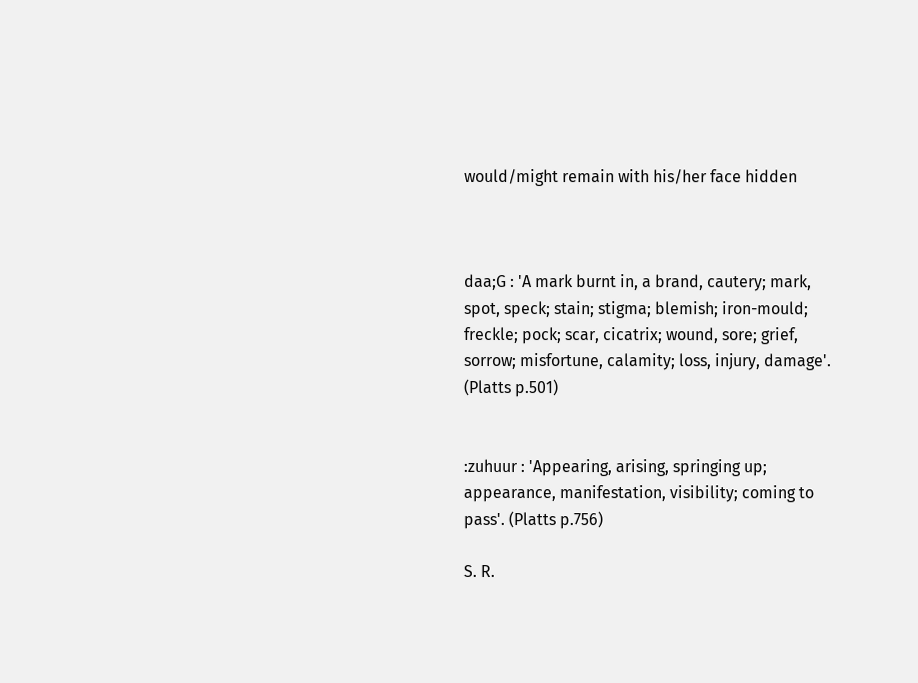would/might remain with his/her face hidden



daa;G : 'A mark burnt in, a brand, cautery; mark, spot, speck; stain; stigma; blemish; iron-mould; freckle; pock; scar, cicatrix; wound, sore; grief, sorrow; misfortune, calamity; loss, injury, damage'. (Platts p.501)


:zuhuur : 'Appearing, arising, springing up; appearance, manifestation, visibility; coming to pass'. (Platts p.756)

S. R.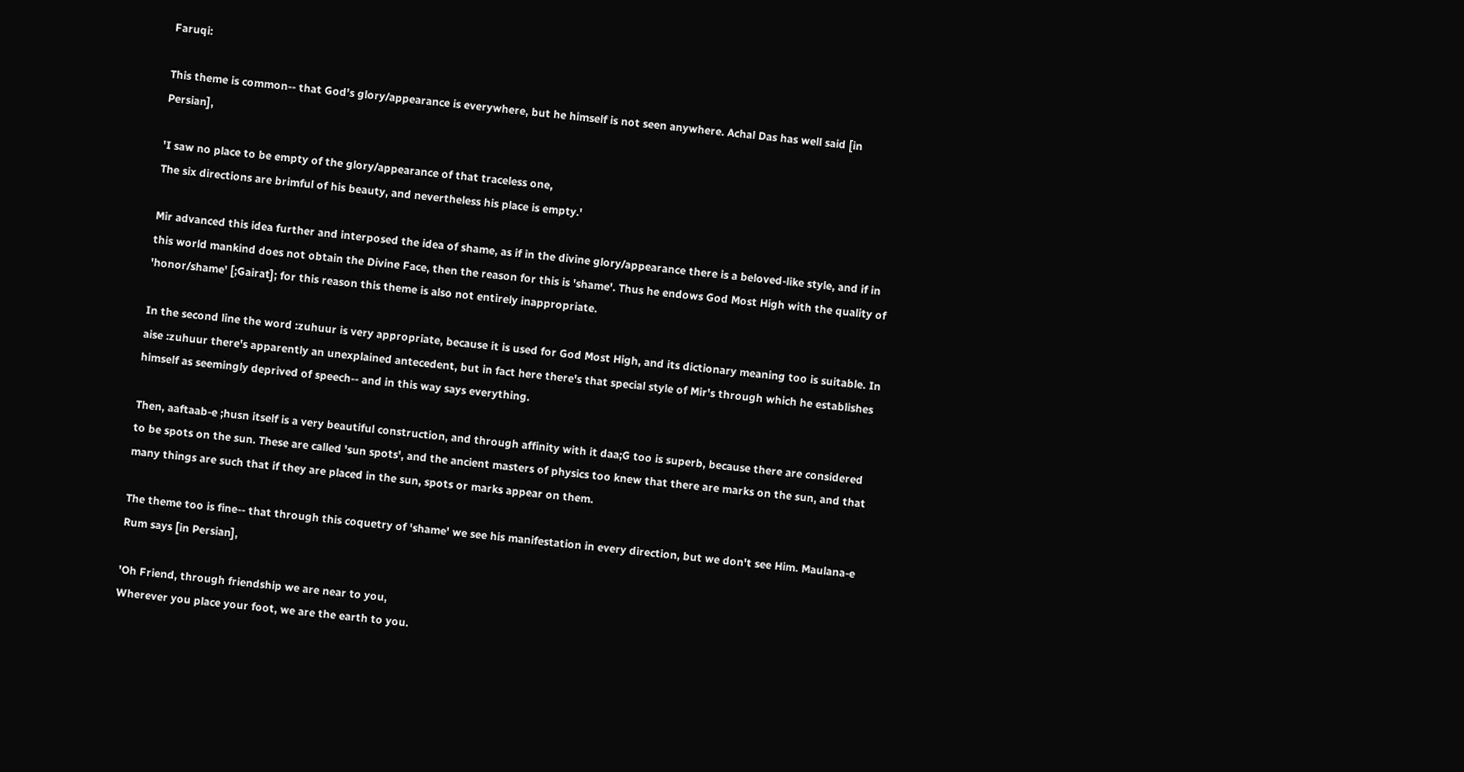Faruqi:

This theme is common-- that God's glory/appearance is everywhere, but he himself is not seen anywhere. Achal Das has well said [in Persian],

'I saw no place to be empty of the glory/appearance of that traceless one,
The six directions are brimful of his beauty, and nevertheless his place is empty.'

Mir advanced this idea further and interposed the idea of shame, as if in the divine glory/appearance there is a beloved-like style, and if in this world mankind does not obtain the Divine Face, then the reason for this is 'shame'. Thus he endows God Most High with the quality of 'honor/shame' [;Gairat]; for this reason this theme is also not entirely inappropriate.

In the second line the word :zuhuur is very appropriate, because it is used for God Most High, and its dictionary meaning too is suitable. In aise :zuhuur there's apparently an unexplained antecedent, but in fact here there's that special style of Mir's through which he establishes himself as seemingly deprived of speech-- and in this way says everything.

Then, aaftaab-e ;husn itself is a very beautiful construction, and through affinity with it daa;G too is superb, because there are considered to be spots on the sun. These are called 'sun spots', and the ancient masters of physics too knew that there are marks on the sun, and that many things are such that if they are placed in the sun, spots or marks appear on them.

The theme too is fine-- that through this coquetry of 'shame' we see his manifestation in every direction, but we don't see Him. Maulana-e Rum says [in Persian],

'Oh Friend, through friendship we are near to you,
Wherever you place your foot, we are the earth to you.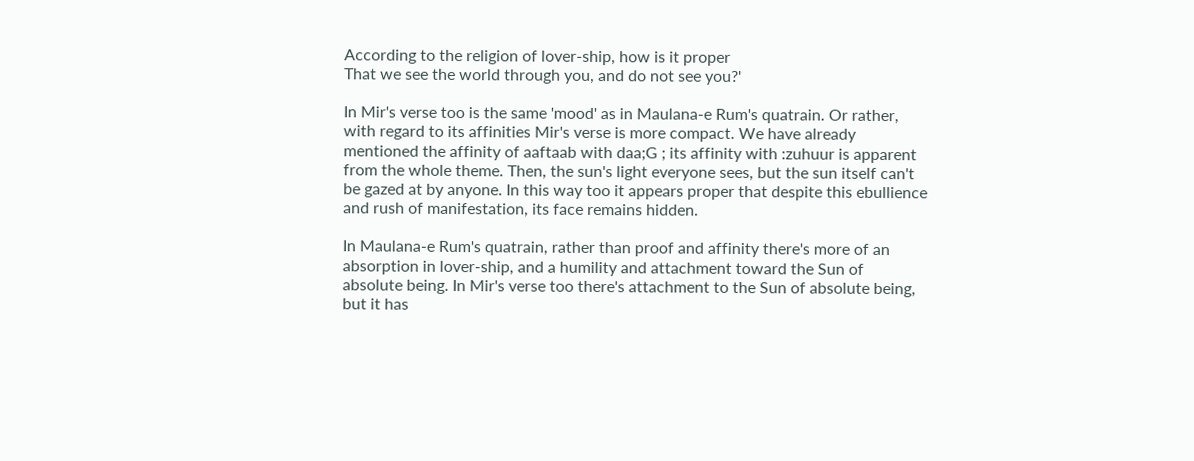According to the religion of lover-ship, how is it proper
That we see the world through you, and do not see you?'

In Mir's verse too is the same 'mood' as in Maulana-e Rum's quatrain. Or rather, with regard to its affinities Mir's verse is more compact. We have already mentioned the affinity of aaftaab with daa;G ; its affinity with :zuhuur is apparent from the whole theme. Then, the sun's light everyone sees, but the sun itself can't be gazed at by anyone. In this way too it appears proper that despite this ebullience and rush of manifestation, its face remains hidden.

In Maulana-e Rum's quatrain, rather than proof and affinity there's more of an absorption in lover-ship, and a humility and attachment toward the Sun of absolute being. In Mir's verse too there's attachment to the Sun of absolute being, but it has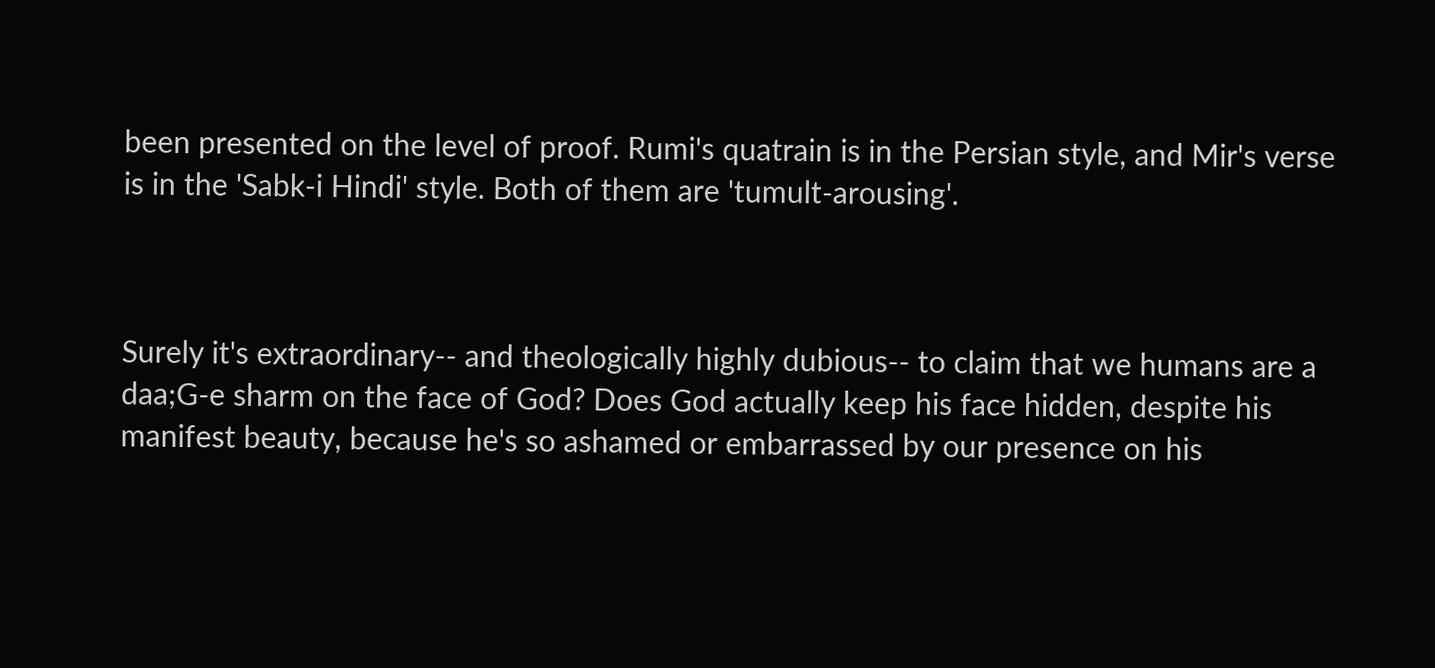been presented on the level of proof. Rumi's quatrain is in the Persian style, and Mir's verse is in the 'Sabk-i Hindi' style. Both of them are 'tumult-arousing'.



Surely it's extraordinary-- and theologically highly dubious-- to claim that we humans are a daa;G-e sharm on the face of God? Does God actually keep his face hidden, despite his manifest beauty, because he's so ashamed or embarrassed by our presence on his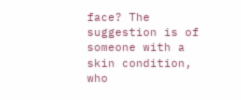face? The suggestion is of someone with a skin condition, who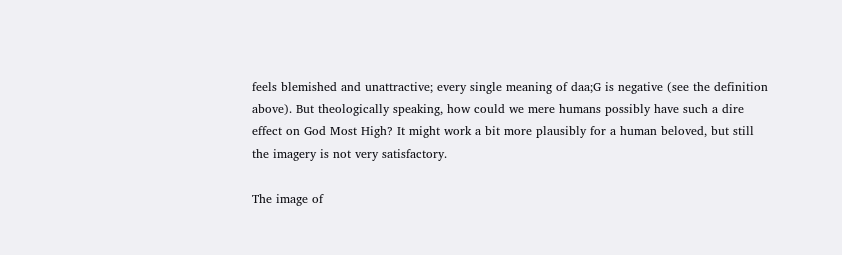feels blemished and unattractive; every single meaning of daa;G is negative (see the definition above). But theologically speaking, how could we mere humans possibly have such a dire effect on God Most High? It might work a bit more plausibly for a human beloved, but still the imagery is not very satisfactory.

The image of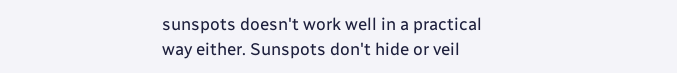sunspots doesn't work well in a practical way either. Sunspots don't hide or veil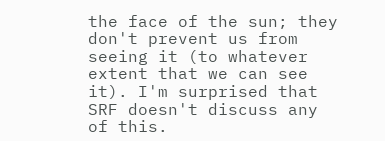the face of the sun; they don't prevent us from seeing it (to whatever extent that we can see it). I'm surprised that SRF doesn't discuss any of this.